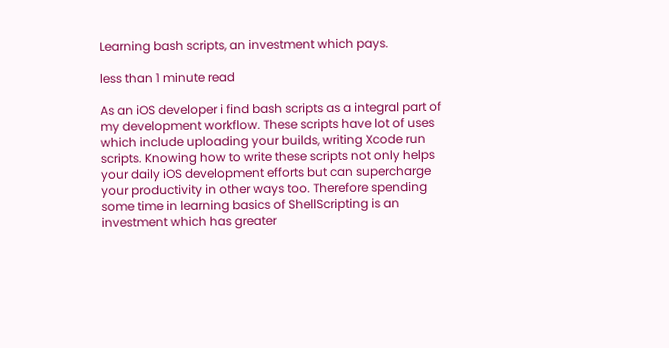Learning bash scripts, an investment which pays.

less than 1 minute read

As an iOS developer i find bash scripts as a integral part of my development workflow. These scripts have lot of uses which include uploading your builds, writing Xcode run scripts. Knowing how to write these scripts not only helps your daily iOS development efforts but can supercharge your productivity in other ways too. Therefore spending some time in learning basics of ShellScripting is an investment which has greater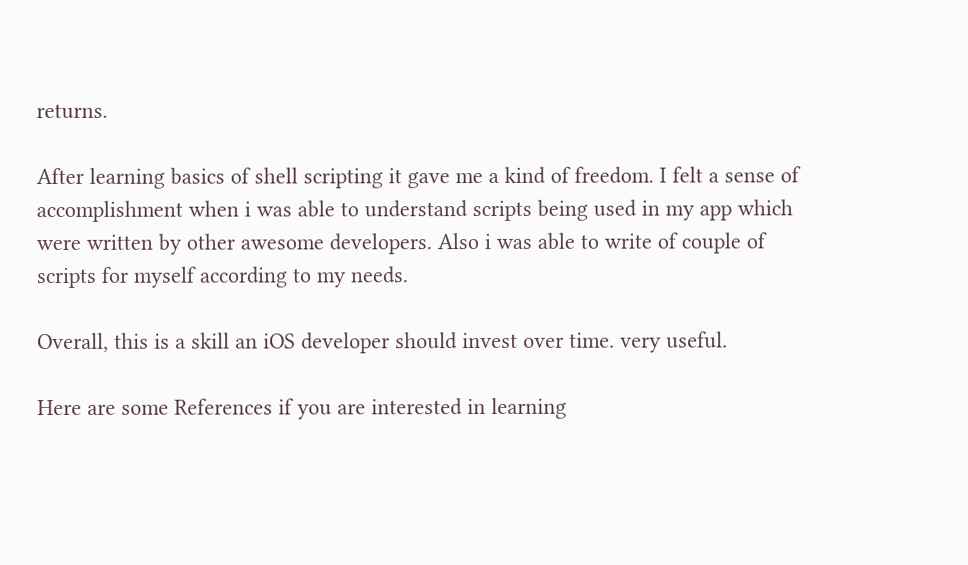returns.

After learning basics of shell scripting it gave me a kind of freedom. I felt a sense of accomplishment when i was able to understand scripts being used in my app which were written by other awesome developers. Also i was able to write of couple of scripts for myself according to my needs.

Overall, this is a skill an iOS developer should invest over time. very useful.

Here are some References if you are interested in learning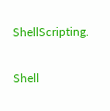ShellScripting.


Shell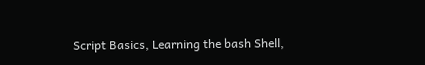Script Basics, Learning the bash Shell,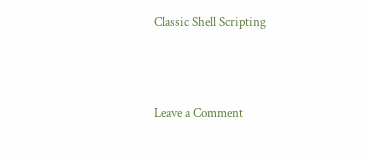Classic Shell Scripting



Leave a Comment